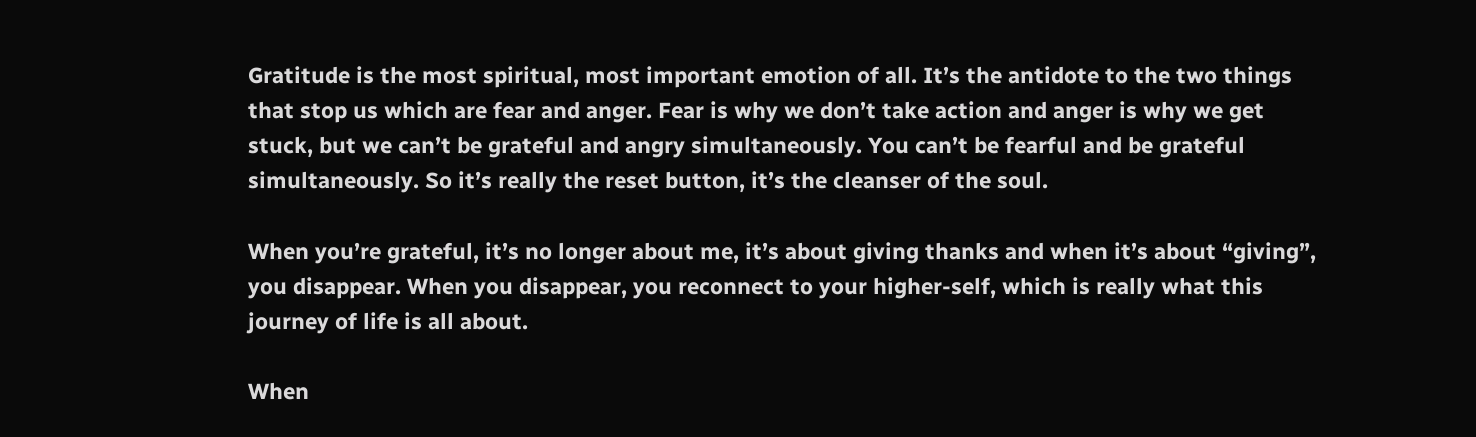Gratitude is the most spiritual, most important emotion of all. It’s the antidote to the two things that stop us which are fear and anger. Fear is why we don’t take action and anger is why we get stuck, but we can’t be grateful and angry simultaneously. You can’t be fearful and be grateful simultaneously. So it’s really the reset button, it’s the cleanser of the soul.

When you’re grateful, it’s no longer about me, it’s about giving thanks and when it’s about “giving”, you disappear. When you disappear, you reconnect to your higher-self, which is really what this journey of life is all about.

When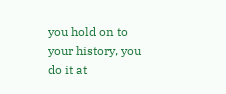you hold on to your history, you do it at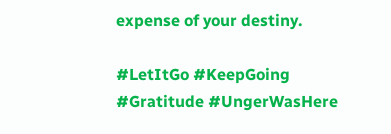expense of your destiny.

#LetItGo #KeepGoing #Gratitude #UngerWasHere